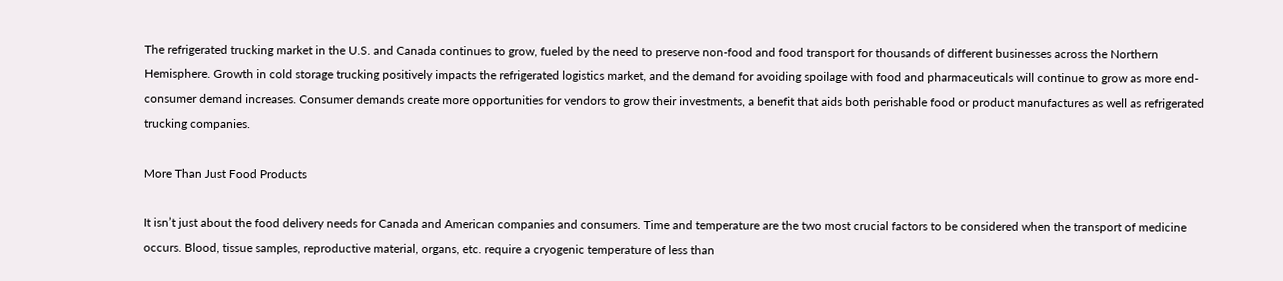The refrigerated trucking market in the U.S. and Canada continues to grow, fueled by the need to preserve non-food and food transport for thousands of different businesses across the Northern Hemisphere. Growth in cold storage trucking positively impacts the refrigerated logistics market, and the demand for avoiding spoilage with food and pharmaceuticals will continue to grow as more end-consumer demand increases. Consumer demands create more opportunities for vendors to grow their investments, a benefit that aids both perishable food or product manufactures as well as refrigerated trucking companies.

More Than Just Food Products

It isn’t just about the food delivery needs for Canada and American companies and consumers. Time and temperature are the two most crucial factors to be considered when the transport of medicine occurs. Blood, tissue samples, reproductive material, organs, etc. require a cryogenic temperature of less than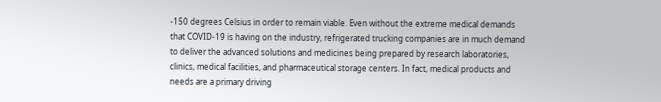-150 degrees Celsius in order to remain viable. Even without the extreme medical demands that COVID-19 is having on the industry, refrigerated trucking companies are in much demand to deliver the advanced solutions and medicines being prepared by research laboratories, clinics, medical facilities, and pharmaceutical storage centers. In fact, medical products and needs are a primary driving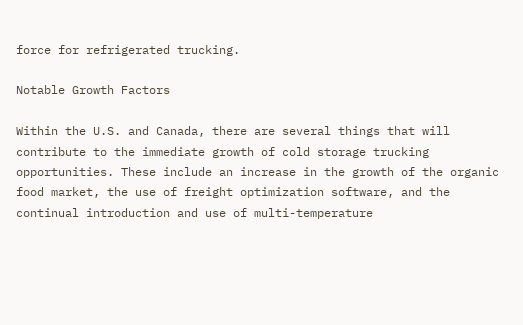force for refrigerated trucking.

Notable Growth Factors

Within the U.S. and Canada, there are several things that will contribute to the immediate growth of cold storage trucking opportunities. These include an increase in the growth of the organic food market, the use of freight optimization software, and the continual introduction and use of multi-temperature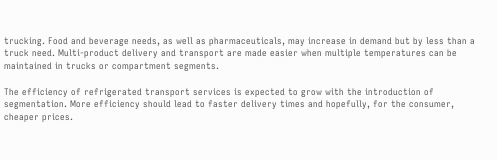trucking. Food and beverage needs, as well as pharmaceuticals, may increase in demand but by less than a truck need. Multi-product delivery and transport are made easier when multiple temperatures can be maintained in trucks or compartment segments.

The efficiency of refrigerated transport services is expected to grow with the introduction of segmentation. More efficiency should lead to faster delivery times and hopefully, for the consumer, cheaper prices.